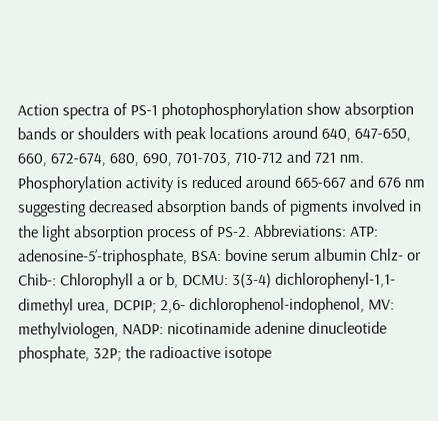Action spectra of PS-1 photophosphorylation show absorption bands or shoulders with peak locations around 640, 647-650, 660, 672-674, 680, 690, 701-703, 710-712 and 721 nm. Phosphorylation activity is reduced around 665-667 and 676 nm suggesting decreased absorption bands of pigments involved in the light absorption process of PS-2. Abbreviations: ATP: adenosine-5’-triphosphate, BSA: bovine serum albumin Chlz- or Chib-: Chlorophyll a or b, DCMU: 3(3-4) dichlorophenyl-1,1-dimethyl urea, DCPIP; 2,6- dichlorophenol-indophenol, MV: methylviologen, NADP: nicotinamide adenine dinucleotide phosphate, 32P; the radioactive isotope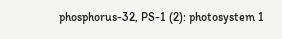phosphorus-32, PS-1 (2): photosystem 1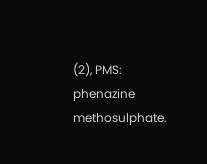(2), PMS: phenazine methosulphate.